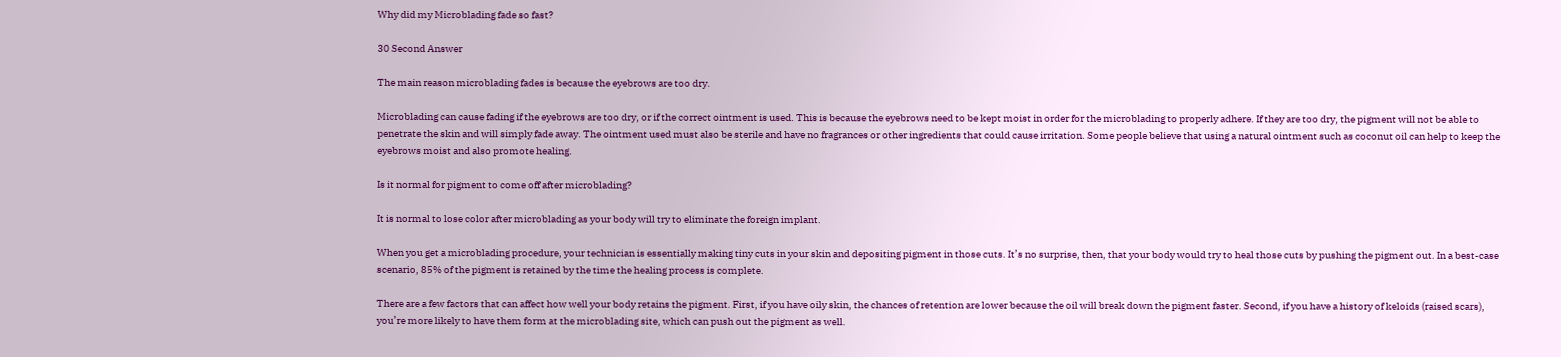Why did my Microblading fade so fast?

30 Second Answer

The main reason microblading fades is because the eyebrows are too dry.

Microblading can cause fading if the eyebrows are too dry, or if the correct ointment is used. This is because the eyebrows need to be kept moist in order for the microblading to properly adhere. If they are too dry, the pigment will not be able to penetrate the skin and will simply fade away. The ointment used must also be sterile and have no fragrances or other ingredients that could cause irritation. Some people believe that using a natural ointment such as coconut oil can help to keep the eyebrows moist and also promote healing.

Is it normal for pigment to come off after microblading?

It is normal to lose color after microblading as your body will try to eliminate the foreign implant.

When you get a microblading procedure, your technician is essentially making tiny cuts in your skin and depositing pigment in those cuts. It’s no surprise, then, that your body would try to heal those cuts by pushing the pigment out. In a best-case scenario, 85% of the pigment is retained by the time the healing process is complete.

There are a few factors that can affect how well your body retains the pigment. First, if you have oily skin, the chances of retention are lower because the oil will break down the pigment faster. Second, if you have a history of keloids (raised scars), you’re more likely to have them form at the microblading site, which can push out the pigment as well.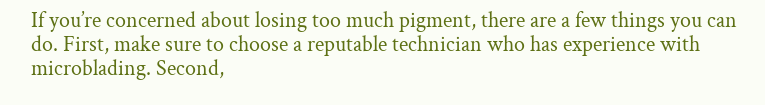If you’re concerned about losing too much pigment, there are a few things you can do. First, make sure to choose a reputable technician who has experience with microblading. Second,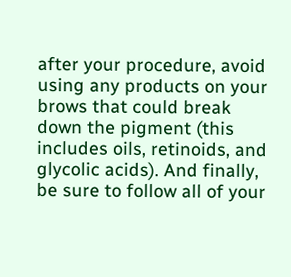after your procedure, avoid using any products on your brows that could break down the pigment (this includes oils, retinoids, and glycolic acids). And finally, be sure to follow all of your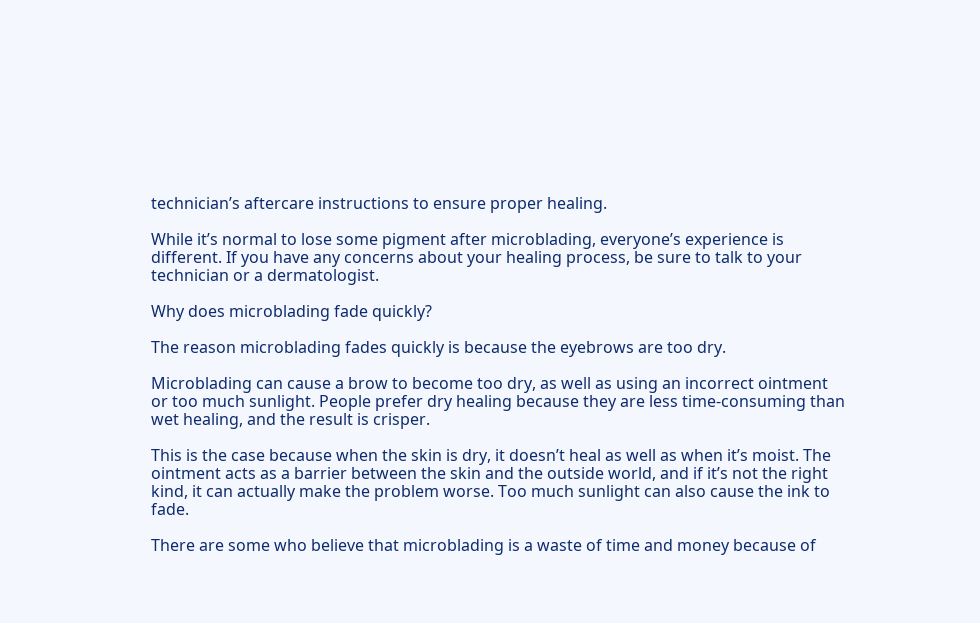technician’s aftercare instructions to ensure proper healing.

While it’s normal to lose some pigment after microblading, everyone’s experience is different. If you have any concerns about your healing process, be sure to talk to your technician or a dermatologist.

Why does microblading fade quickly?

The reason microblading fades quickly is because the eyebrows are too dry.

Microblading can cause a brow to become too dry, as well as using an incorrect ointment or too much sunlight. People prefer dry healing because they are less time-consuming than wet healing, and the result is crisper.

This is the case because when the skin is dry, it doesn’t heal as well as when it’s moist. The ointment acts as a barrier between the skin and the outside world, and if it’s not the right kind, it can actually make the problem worse. Too much sunlight can also cause the ink to fade.

There are some who believe that microblading is a waste of time and money because of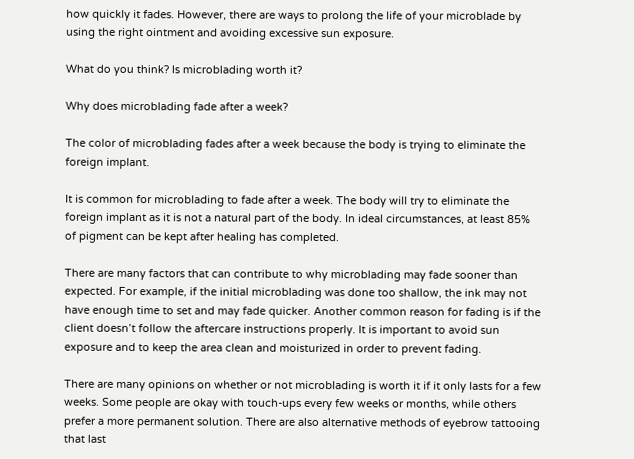how quickly it fades. However, there are ways to prolong the life of your microblade by using the right ointment and avoiding excessive sun exposure.

What do you think? Is microblading worth it?

Why does microblading fade after a week?

The color of microblading fades after a week because the body is trying to eliminate the foreign implant.

It is common for microblading to fade after a week. The body will try to eliminate the foreign implant as it is not a natural part of the body. In ideal circumstances, at least 85% of pigment can be kept after healing has completed.

There are many factors that can contribute to why microblading may fade sooner than expected. For example, if the initial microblading was done too shallow, the ink may not have enough time to set and may fade quicker. Another common reason for fading is if the client doesn’t follow the aftercare instructions properly. It is important to avoid sun exposure and to keep the area clean and moisturized in order to prevent fading.

There are many opinions on whether or not microblading is worth it if it only lasts for a few weeks. Some people are okay with touch-ups every few weeks or months, while others prefer a more permanent solution. There are also alternative methods of eyebrow tattooing that last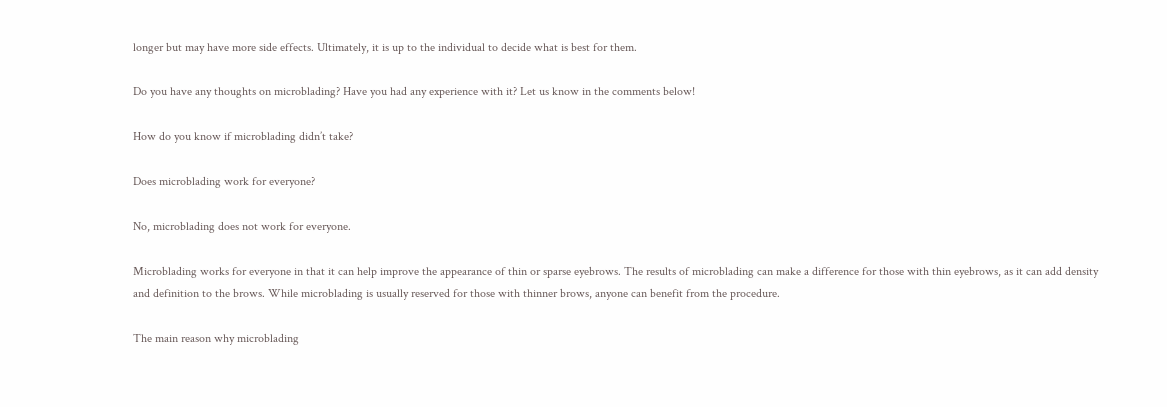longer but may have more side effects. Ultimately, it is up to the individual to decide what is best for them.

Do you have any thoughts on microblading? Have you had any experience with it? Let us know in the comments below!

How do you know if microblading didn’t take?

Does microblading work for everyone?

No, microblading does not work for everyone.

Microblading works for everyone in that it can help improve the appearance of thin or sparse eyebrows. The results of microblading can make a difference for those with thin eyebrows, as it can add density and definition to the brows. While microblading is usually reserved for those with thinner brows, anyone can benefit from the procedure.

The main reason why microblading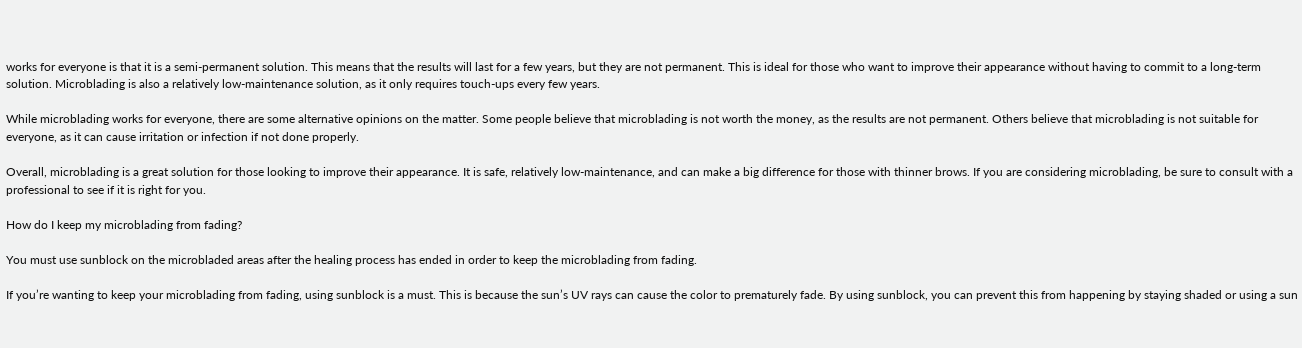works for everyone is that it is a semi-permanent solution. This means that the results will last for a few years, but they are not permanent. This is ideal for those who want to improve their appearance without having to commit to a long-term solution. Microblading is also a relatively low-maintenance solution, as it only requires touch-ups every few years.

While microblading works for everyone, there are some alternative opinions on the matter. Some people believe that microblading is not worth the money, as the results are not permanent. Others believe that microblading is not suitable for everyone, as it can cause irritation or infection if not done properly.

Overall, microblading is a great solution for those looking to improve their appearance. It is safe, relatively low-maintenance, and can make a big difference for those with thinner brows. If you are considering microblading, be sure to consult with a professional to see if it is right for you.

How do I keep my microblading from fading?

You must use sunblock on the microbladed areas after the healing process has ended in order to keep the microblading from fading.

If you’re wanting to keep your microblading from fading, using sunblock is a must. This is because the sun’s UV rays can cause the color to prematurely fade. By using sunblock, you can prevent this from happening by staying shaded or using a sun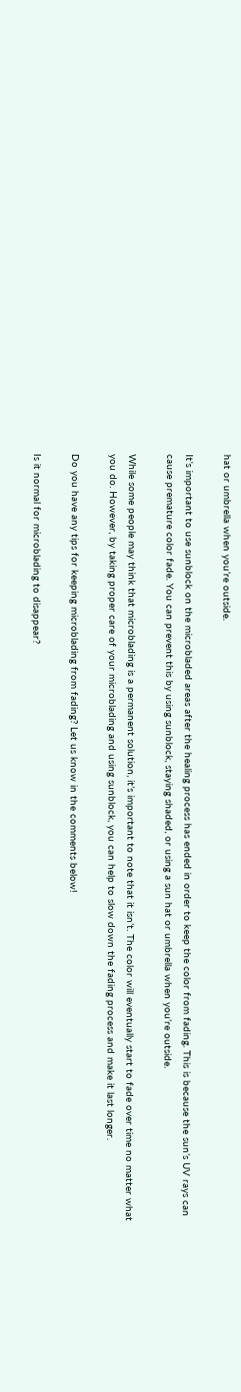hat or umbrella when you’re outside.

It’s important to use sunblock on the microbladed areas after the healing process has ended in order to keep the color from fading. This is because the sun’s UV rays can cause premature color fade. You can prevent this by using sunblock, staying shaded, or using a sun hat or umbrella when you’re outside.

While some people may think that microblading is a permanent solution, it’s important to note that it isn’t. The color will eventually start to fade over time no matter what you do. However, by taking proper care of your microblading and using sunblock, you can help to slow down the fading process and make it last longer.

Do you have any tips for keeping microblading from fading? Let us know in the comments below!

Is it normal for microblading to disappear?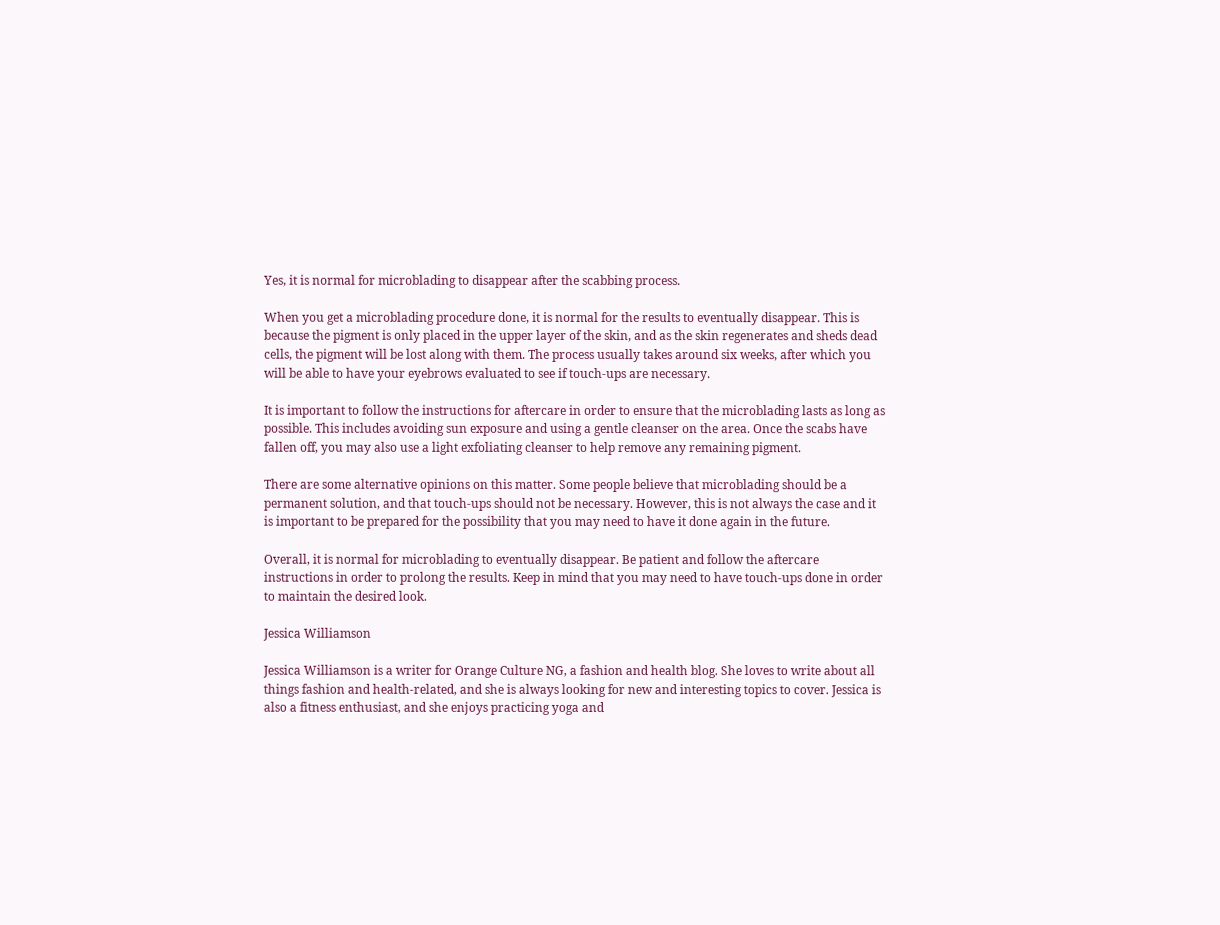Yes, it is normal for microblading to disappear after the scabbing process.

When you get a microblading procedure done, it is normal for the results to eventually disappear. This is because the pigment is only placed in the upper layer of the skin, and as the skin regenerates and sheds dead cells, the pigment will be lost along with them. The process usually takes around six weeks, after which you will be able to have your eyebrows evaluated to see if touch-ups are necessary.

It is important to follow the instructions for aftercare in order to ensure that the microblading lasts as long as possible. This includes avoiding sun exposure and using a gentle cleanser on the area. Once the scabs have fallen off, you may also use a light exfoliating cleanser to help remove any remaining pigment.

There are some alternative opinions on this matter. Some people believe that microblading should be a permanent solution, and that touch-ups should not be necessary. However, this is not always the case and it is important to be prepared for the possibility that you may need to have it done again in the future.

Overall, it is normal for microblading to eventually disappear. Be patient and follow the aftercare instructions in order to prolong the results. Keep in mind that you may need to have touch-ups done in order to maintain the desired look.

Jessica Williamson

Jessica Williamson is a writer for Orange Culture NG, a fashion and health blog. She loves to write about all things fashion and health-related, and she is always looking for new and interesting topics to cover. Jessica is also a fitness enthusiast, and she enjoys practicing yoga and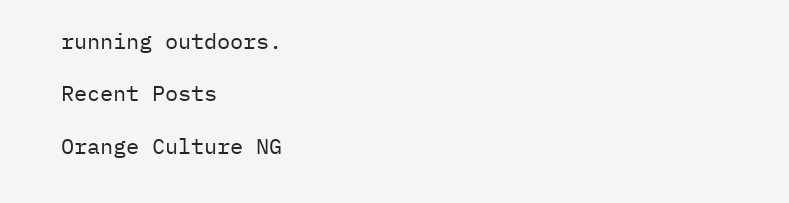running outdoors.

Recent Posts

Orange Culture NG